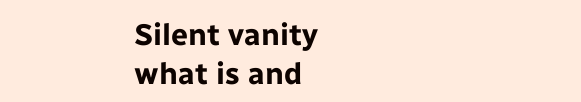Silent vanity what is and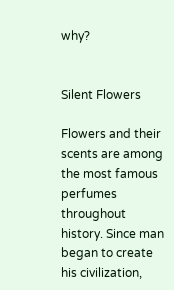why?


Silent Flowers

Flowers and their scents are among the most famous perfumes throughout history. Since man began to create his civilization,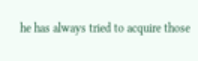he has always tried to acquire those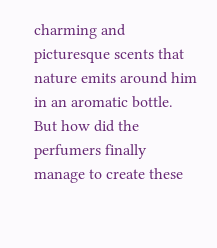charming and picturesque scents that nature emits around him in an aromatic bottle. But how did the perfumers finally manage to create these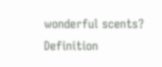wonderful scents? Definition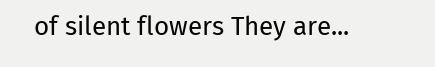of silent flowers They are...